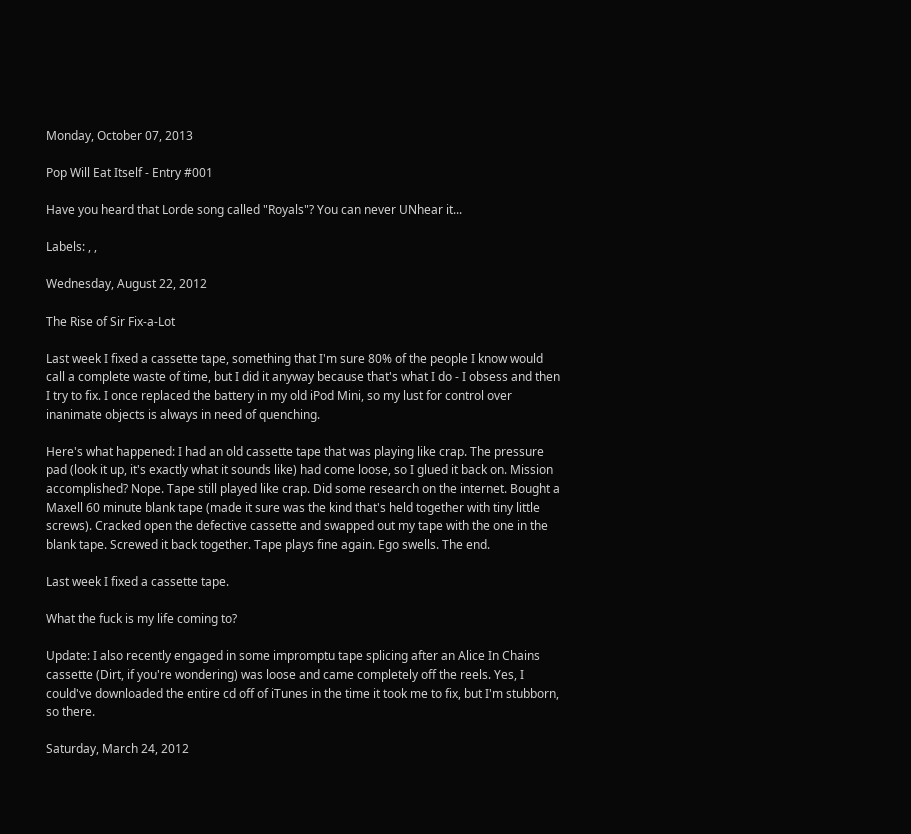Monday, October 07, 2013

Pop Will Eat Itself - Entry #001

Have you heard that Lorde song called "Royals"? You can never UNhear it...

Labels: , ,

Wednesday, August 22, 2012

The Rise of Sir Fix-a-Lot

Last week I fixed a cassette tape, something that I'm sure 80% of the people I know would call a complete waste of time, but I did it anyway because that's what I do - I obsess and then I try to fix. I once replaced the battery in my old iPod Mini, so my lust for control over inanimate objects is always in need of quenching.

Here's what happened: I had an old cassette tape that was playing like crap. The pressure pad (look it up, it's exactly what it sounds like) had come loose, so I glued it back on. Mission accomplished? Nope. Tape still played like crap. Did some research on the internet. Bought a Maxell 60 minute blank tape (made it sure was the kind that's held together with tiny little screws). Cracked open the defective cassette and swapped out my tape with the one in the blank tape. Screwed it back together. Tape plays fine again. Ego swells. The end.

Last week I fixed a cassette tape.

What the fuck is my life coming to?

Update: I also recently engaged in some impromptu tape splicing after an Alice In Chains cassette (Dirt, if you're wondering) was loose and came completely off the reels. Yes, I could've downloaded the entire cd off of iTunes in the time it took me to fix, but I'm stubborn, so there.

Saturday, March 24, 2012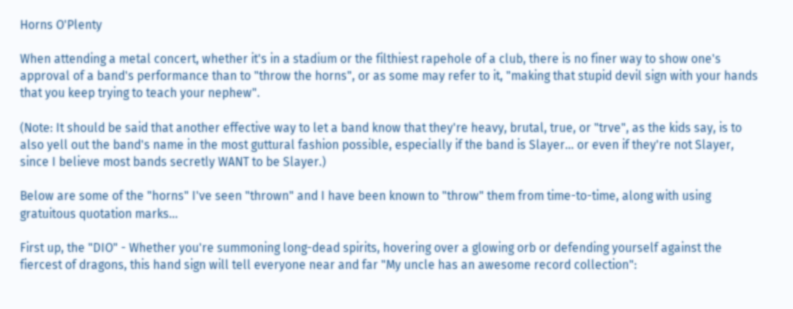Horns O'Plenty

When attending a metal concert, whether it's in a stadium or the filthiest rapehole of a club, there is no finer way to show one's approval of a band's performance than to "throw the horns", or as some may refer to it, "making that stupid devil sign with your hands that you keep trying to teach your nephew".

(Note: It should be said that another effective way to let a band know that they're heavy, brutal, true, or "trve", as the kids say, is to also yell out the band's name in the most guttural fashion possible, especially if the band is Slayer... or even if they're not Slayer, since I believe most bands secretly WANT to be Slayer.)

Below are some of the "horns" I've seen "thrown" and I have been known to "throw" them from time-to-time, along with using gratuitous quotation marks...

First up, the "DIO" - Whether you're summoning long-dead spirits, hovering over a glowing orb or defending yourself against the fiercest of dragons, this hand sign will tell everyone near and far "My uncle has an awesome record collection":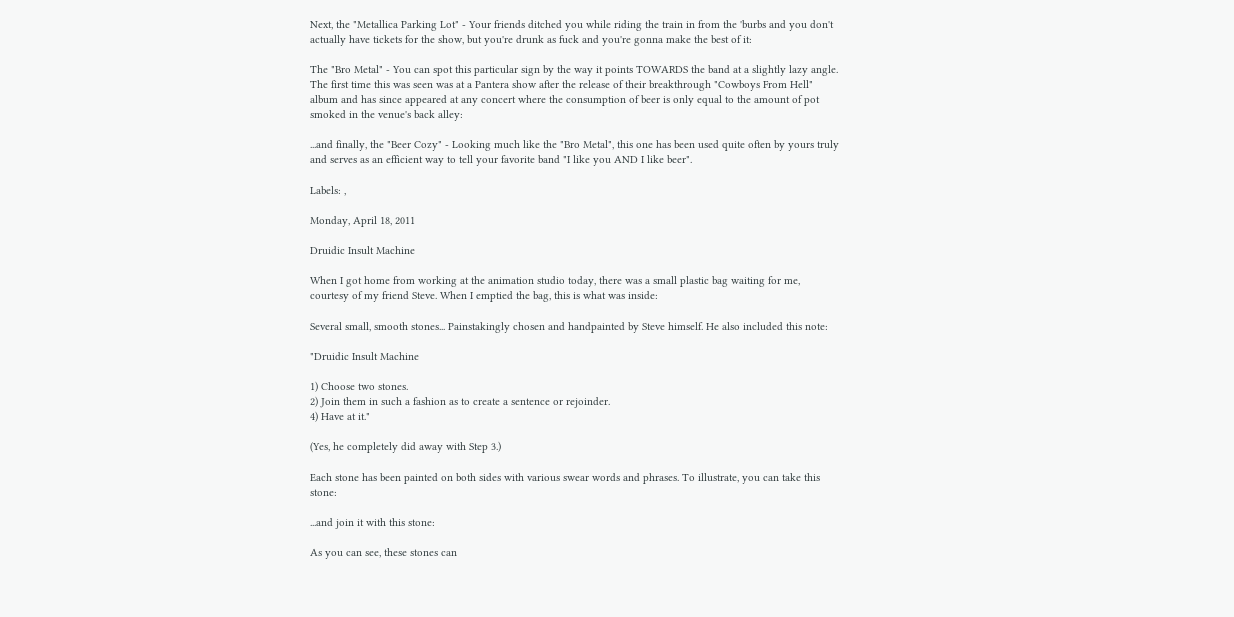Next, the "Metallica Parking Lot" - Your friends ditched you while riding the train in from the 'burbs and you don't actually have tickets for the show, but you're drunk as fuck and you're gonna make the best of it:

The "Bro Metal" - You can spot this particular sign by the way it points TOWARDS the band at a slightly lazy angle. The first time this was seen was at a Pantera show after the release of their breakthrough "Cowboys From Hell" album and has since appeared at any concert where the consumption of beer is only equal to the amount of pot smoked in the venue's back alley:

...and finally, the "Beer Cozy" - Looking much like the "Bro Metal", this one has been used quite often by yours truly and serves as an efficient way to tell your favorite band "I like you AND I like beer".

Labels: ,

Monday, April 18, 2011

Druidic Insult Machine

When I got home from working at the animation studio today, there was a small plastic bag waiting for me, courtesy of my friend Steve. When I emptied the bag, this is what was inside:

Several small, smooth stones... Painstakingly chosen and handpainted by Steve himself. He also included this note:

"Druidic Insult Machine

1) Choose two stones.
2) Join them in such a fashion as to create a sentence or rejoinder.
4) Have at it."

(Yes, he completely did away with Step 3.)

Each stone has been painted on both sides with various swear words and phrases. To illustrate, you can take this stone:

...and join it with this stone:

As you can see, these stones can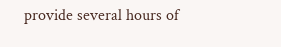provide several hours of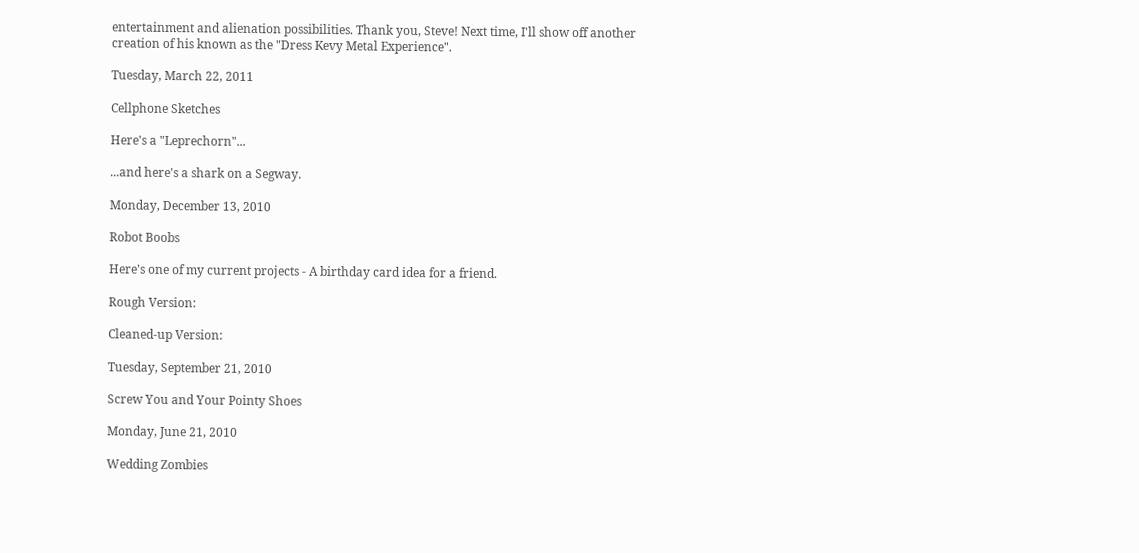entertainment and alienation possibilities. Thank you, Steve! Next time, I'll show off another creation of his known as the "Dress Kevy Metal Experience".

Tuesday, March 22, 2011

Cellphone Sketches

Here's a "Leprechorn"...

...and here's a shark on a Segway.

Monday, December 13, 2010

Robot Boobs

Here's one of my current projects - A birthday card idea for a friend.

Rough Version:

Cleaned-up Version:

Tuesday, September 21, 2010

Screw You and Your Pointy Shoes

Monday, June 21, 2010

Wedding Zombies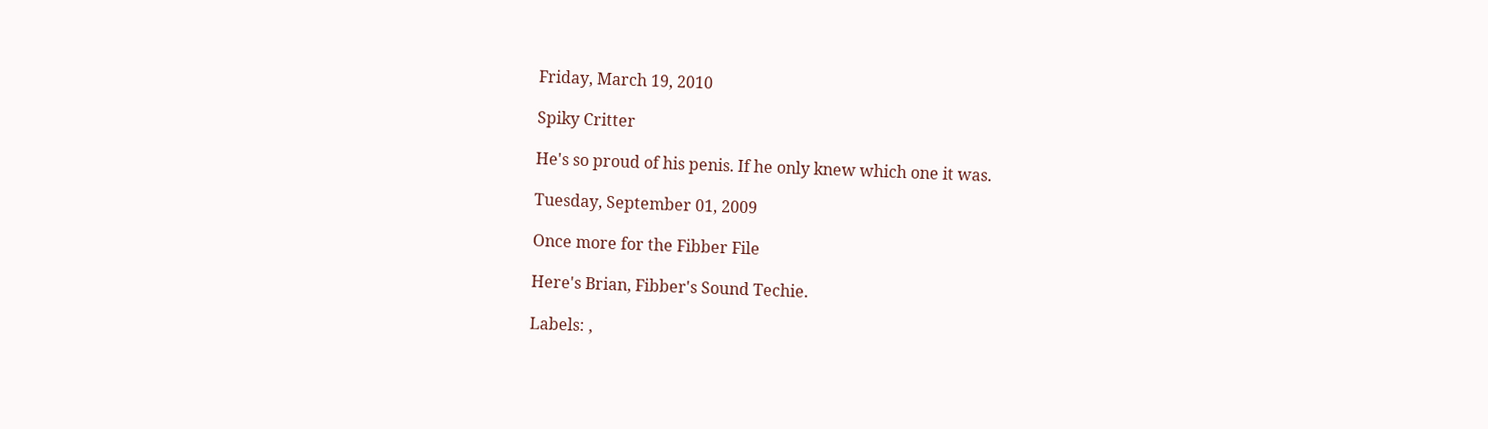Friday, March 19, 2010

Spiky Critter

He's so proud of his penis. If he only knew which one it was.

Tuesday, September 01, 2009

Once more for the Fibber File

Here's Brian, Fibber's Sound Techie.

Labels: ,